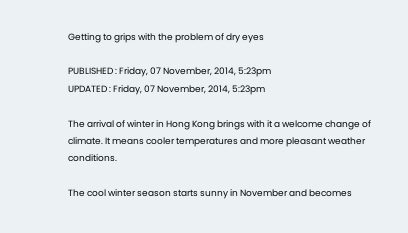Getting to grips with the problem of dry eyes

PUBLISHED : Friday, 07 November, 2014, 5:23pm
UPDATED : Friday, 07 November, 2014, 5:23pm

The arrival of winter in Hong Kong brings with it a welcome change of climate. It means cooler temperatures and more pleasant weather conditions.

The cool winter season starts sunny in November and becomes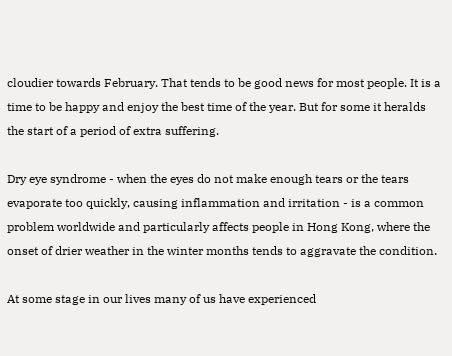cloudier towards February. That tends to be good news for most people. It is a time to be happy and enjoy the best time of the year. But for some it heralds the start of a period of extra suffering.

Dry eye syndrome - when the eyes do not make enough tears or the tears evaporate too quickly, causing inflammation and irritation - is a common problem worldwide and particularly affects people in Hong Kong, where the onset of drier weather in the winter months tends to aggravate the condition.

At some stage in our lives many of us have experienced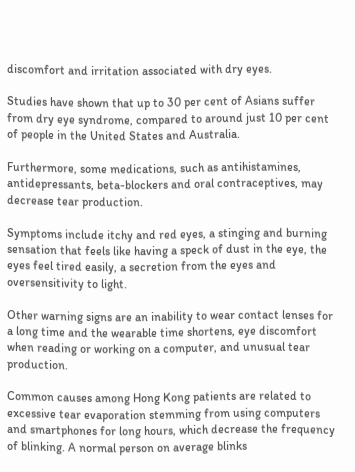discomfort and irritation associated with dry eyes.

Studies have shown that up to 30 per cent of Asians suffer from dry eye syndrome, compared to around just 10 per cent of people in the United States and Australia.

Furthermore, some medications, such as antihistamines, antidepressants, beta-blockers and oral contraceptives, may decrease tear production.

Symptoms include itchy and red eyes, a stinging and burning sensation that feels like having a speck of dust in the eye, the eyes feel tired easily, a secretion from the eyes and oversensitivity to light.

Other warning signs are an inability to wear contact lenses for a long time and the wearable time shortens, eye discomfort when reading or working on a computer, and unusual tear production.

Common causes among Hong Kong patients are related to excessive tear evaporation stemming from using computers and smartphones for long hours, which decrease the frequency of blinking. A normal person on average blinks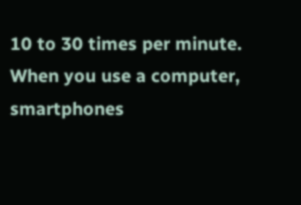10 to 30 times per minute. When you use a computer, smartphones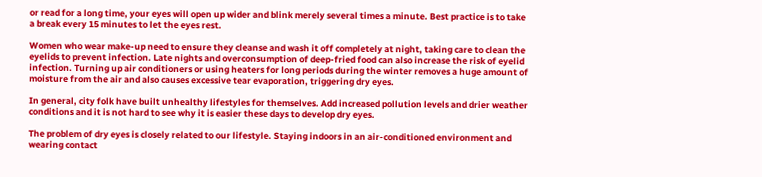or read for a long time, your eyes will open up wider and blink merely several times a minute. Best practice is to take a break every 15 minutes to let the eyes rest.

Women who wear make-up need to ensure they cleanse and wash it off completely at night, taking care to clean the eyelids to prevent infection. Late nights and overconsumption of deep-fried food can also increase the risk of eyelid infection. Turning up air conditioners or using heaters for long periods during the winter removes a huge amount of moisture from the air and also causes excessive tear evaporation, triggering dry eyes.

In general, city folk have built unhealthy lifestyles for themselves. Add increased pollution levels and drier weather conditions and it is not hard to see why it is easier these days to develop dry eyes.

The problem of dry eyes is closely related to our lifestyle. Staying indoors in an air-conditioned environment and wearing contact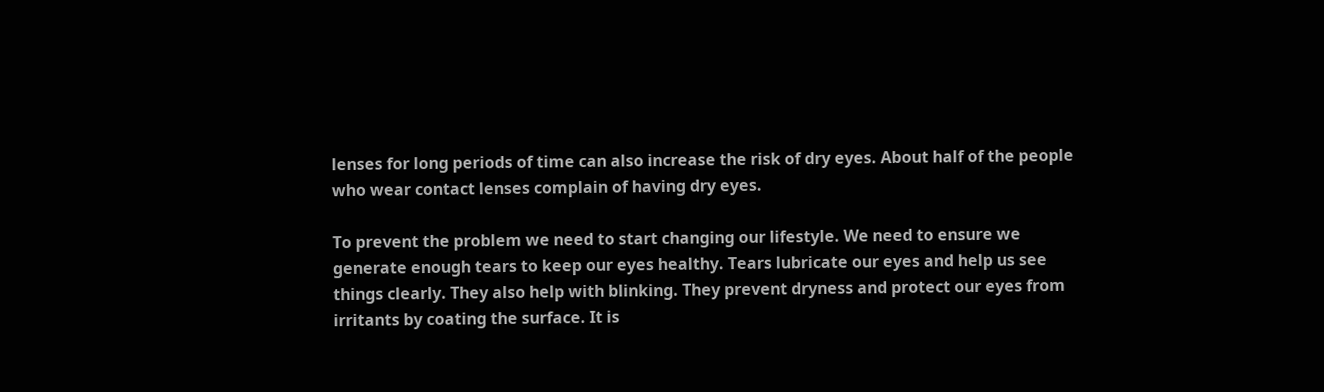lenses for long periods of time can also increase the risk of dry eyes. About half of the people who wear contact lenses complain of having dry eyes.

To prevent the problem we need to start changing our lifestyle. We need to ensure we generate enough tears to keep our eyes healthy. Tears lubricate our eyes and help us see things clearly. They also help with blinking. They prevent dryness and protect our eyes from irritants by coating the surface. It is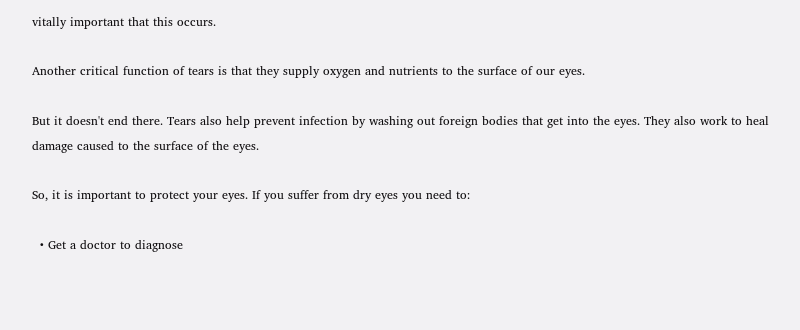vitally important that this occurs.

Another critical function of tears is that they supply oxygen and nutrients to the surface of our eyes.

But it doesn't end there. Tears also help prevent infection by washing out foreign bodies that get into the eyes. They also work to heal damage caused to the surface of the eyes.

So, it is important to protect your eyes. If you suffer from dry eyes you need to:

  • Get a doctor to diagnose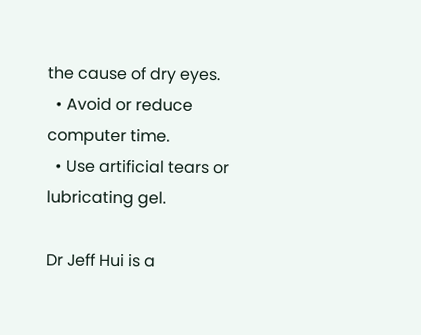the cause of dry eyes.
  • Avoid or reduce computer time.
  • Use artificial tears or lubricating gel.

Dr Jeff Hui is a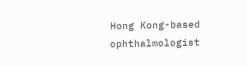Hong Kong-based ophthalmologist